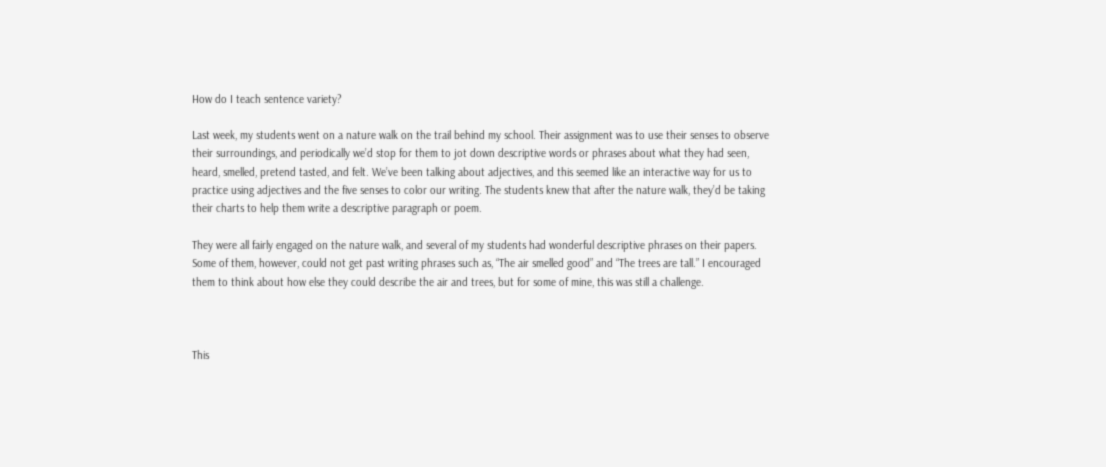How do I teach sentence variety?

Last week, my students went on a nature walk on the trail behind my school. Their assignment was to use their senses to observe their surroundings, and periodically we’d stop for them to jot down descriptive words or phrases about what they had seen, heard, smelled, pretend tasted, and felt. We’ve been talking about adjectives, and this seemed like an interactive way for us to practice using adjectives and the five senses to color our writing. The students knew that after the nature walk, they’d be taking their charts to help them write a descriptive paragraph or poem.

They were all fairly engaged on the nature walk, and several of my students had wonderful descriptive phrases on their papers. Some of them, however, could not get past writing phrases such as, “The air smelled good” and “The trees are tall.” I encouraged them to think about how else they could describe the air and trees, but for some of mine, this was still a challenge.



This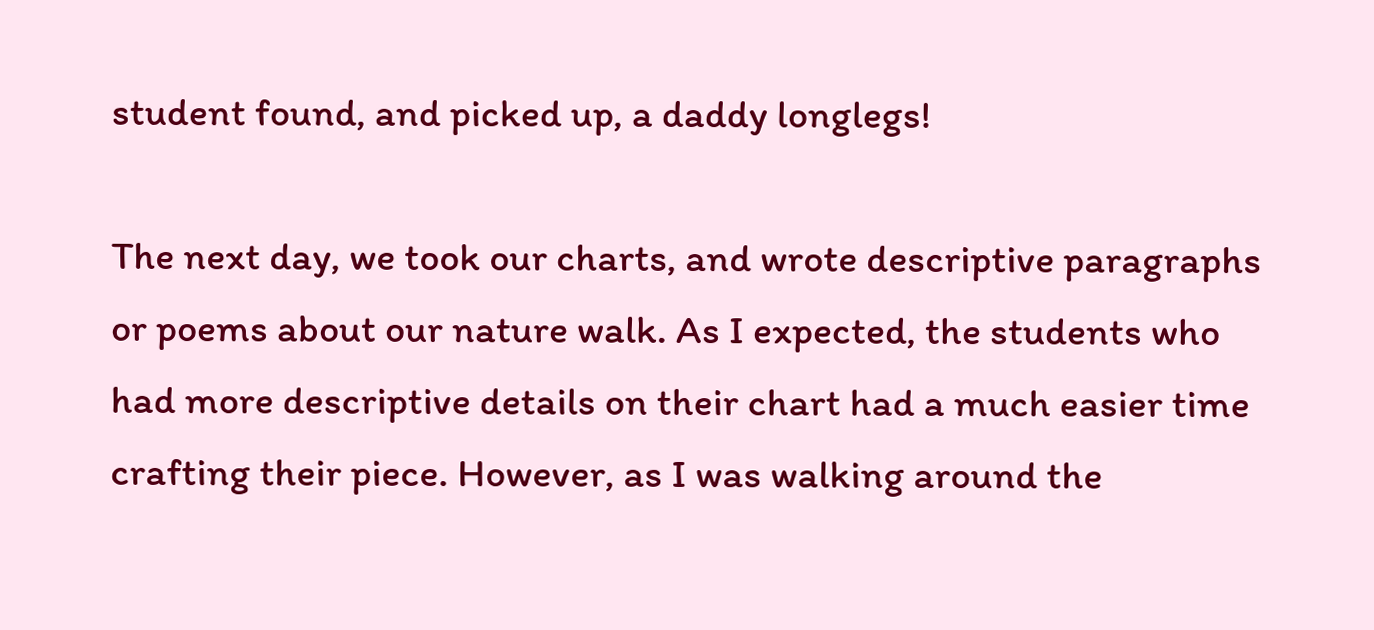student found, and picked up, a daddy longlegs!

The next day, we took our charts, and wrote descriptive paragraphs or poems about our nature walk. As I expected, the students who had more descriptive details on their chart had a much easier time crafting their piece. However, as I was walking around the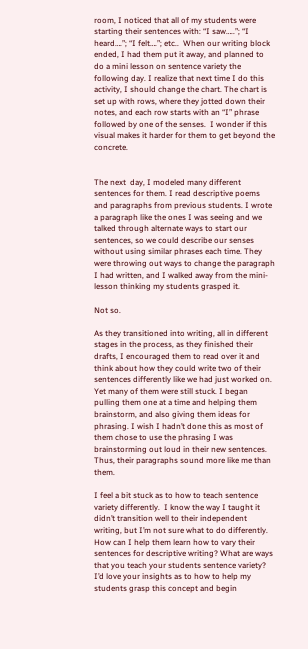room, I noticed that all of my students were starting their sentences with: “I saw…..”; “I heard….”; “I felt….”; etc..  When our writing block ended, I had them put it away, and planned to do a mini lesson on sentence variety the following day. I realize that next time I do this activity, I should change the chart. The chart is set up with rows, where they jotted down their notes, and each row starts with an “I” phrase followed by one of the senses.  I wonder if this visual makes it harder for them to get beyond the concrete.


The next  day, I modeled many different sentences for them. I read descriptive poems and paragraphs from previous students. I wrote a paragraph like the ones I was seeing and we talked through alternate ways to start our sentences, so we could describe our senses without using similar phrases each time. They were throwing out ways to change the paragraph I had written, and I walked away from the mini-lesson thinking my students grasped it.

Not so.

As they transitioned into writing, all in different stages in the process, as they finished their drafts, I encouraged them to read over it and think about how they could write two of their sentences differently like we had just worked on. Yet many of them were still stuck. I began pulling them one at a time and helping them brainstorm, and also giving them ideas for phrasing. I wish I hadn’t done this as most of them chose to use the phrasing I was brainstorming out loud in their new sentences. Thus, their paragraphs sound more like me than them.

I feel a bit stuck as to how to teach sentence variety differently.  I know the way I taught it didn’t transition well to their independent writing, but I’m not sure what to do differently. How can I help them learn how to vary their sentences for descriptive writing? What are ways that you teach your students sentence variety? I’d love your insights as to how to help my students grasp this concept and begin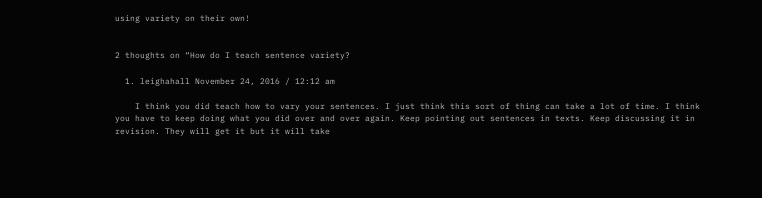using variety on their own!


2 thoughts on “How do I teach sentence variety?

  1. leighahall November 24, 2016 / 12:12 am

    I think you did teach how to vary your sentences. I just think this sort of thing can take a lot of time. I think you have to keep doing what you did over and over again. Keep pointing out sentences in texts. Keep discussing it in revision. They will get it but it will take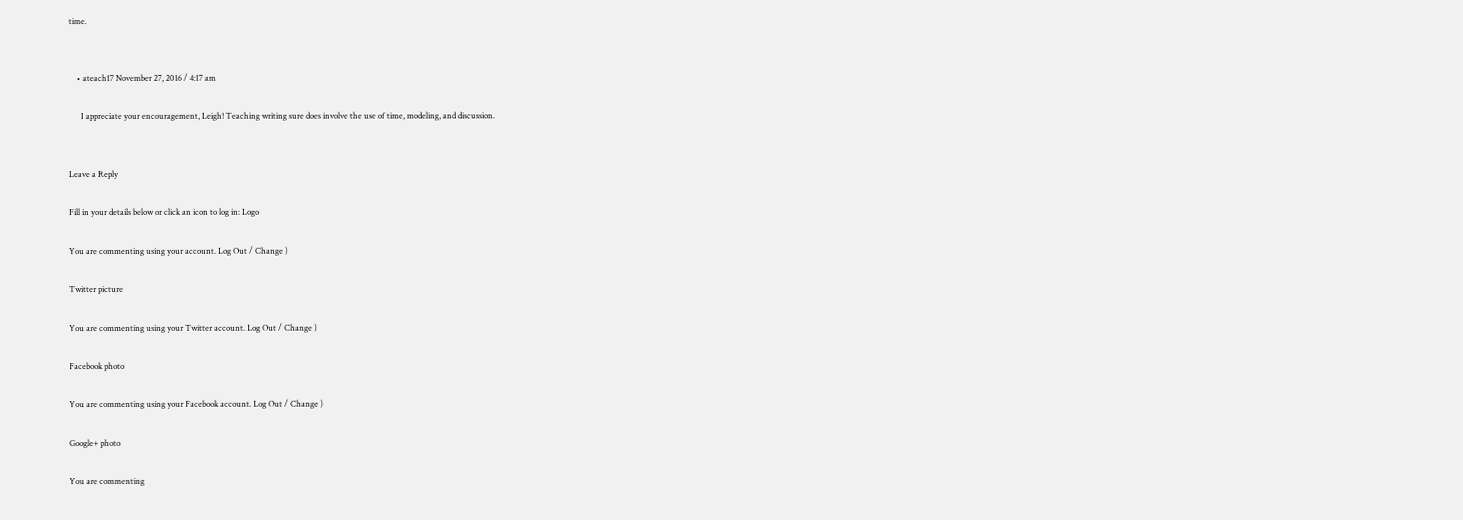time.


    • ateach17 November 27, 2016 / 4:17 am

      I appreciate your encouragement, Leigh! Teaching writing sure does involve the use of time, modeling, and discussion.


Leave a Reply

Fill in your details below or click an icon to log in: Logo

You are commenting using your account. Log Out / Change )

Twitter picture

You are commenting using your Twitter account. Log Out / Change )

Facebook photo

You are commenting using your Facebook account. Log Out / Change )

Google+ photo

You are commenting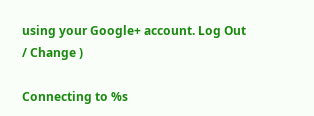using your Google+ account. Log Out / Change )

Connecting to %s